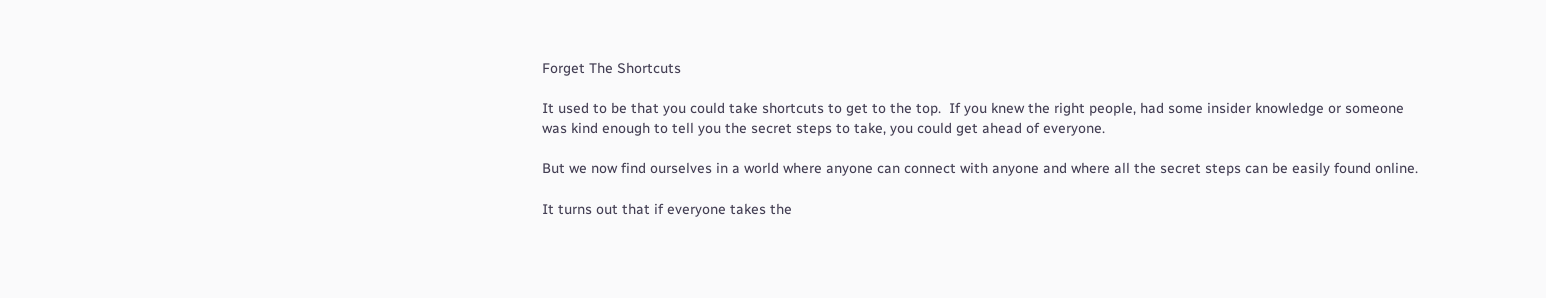Forget The Shortcuts

It used to be that you could take shortcuts to get to the top.  If you knew the right people, had some insider knowledge or someone was kind enough to tell you the secret steps to take, you could get ahead of everyone.

But we now find ourselves in a world where anyone can connect with anyone and where all the secret steps can be easily found online.

It turns out that if everyone takes the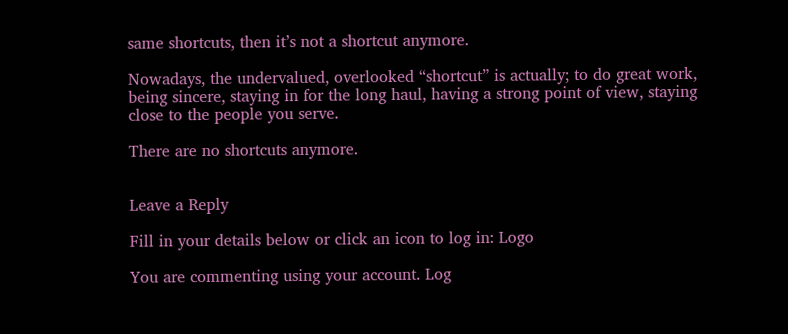same shortcuts, then it’s not a shortcut anymore.

Nowadays, the undervalued, overlooked “shortcut” is actually; to do great work, being sincere, staying in for the long haul, having a strong point of view, staying close to the people you serve.

There are no shortcuts anymore.


Leave a Reply

Fill in your details below or click an icon to log in: Logo

You are commenting using your account. Log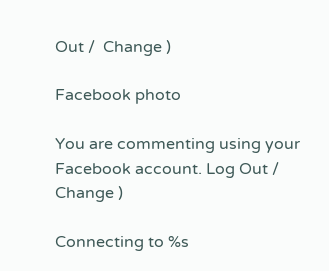Out /  Change )

Facebook photo

You are commenting using your Facebook account. Log Out /  Change )

Connecting to %s